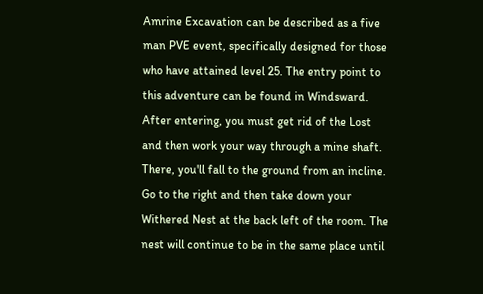Amrine Excavation can be described as a five man PVE event, specifically designed for those who have attained level 25. The entry point to this adventure can be found in Windsward. After entering, you must get rid of the Lost and then work your way through a mine shaft. There, you'll fall to the ground from an incline. Go to the right and then take down your Withered Nest at the back left of the room. The nest will continue to be in the same place until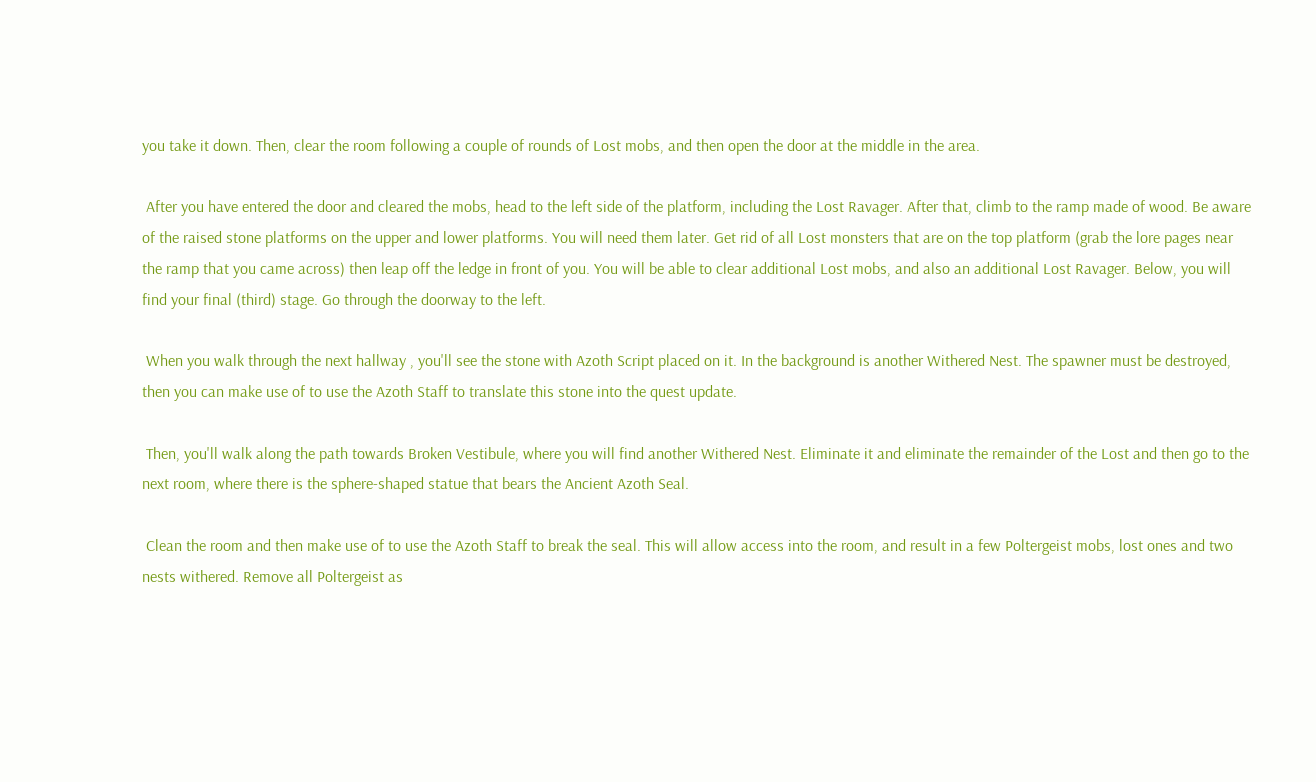you take it down. Then, clear the room following a couple of rounds of Lost mobs, and then open the door at the middle in the area.

 After you have entered the door and cleared the mobs, head to the left side of the platform, including the Lost Ravager. After that, climb to the ramp made of wood. Be aware of the raised stone platforms on the upper and lower platforms. You will need them later. Get rid of all Lost monsters that are on the top platform (grab the lore pages near the ramp that you came across) then leap off the ledge in front of you. You will be able to clear additional Lost mobs, and also an additional Lost Ravager. Below, you will find your final (third) stage. Go through the doorway to the left.

 When you walk through the next hallway , you'll see the stone with Azoth Script placed on it. In the background is another Withered Nest. The spawner must be destroyed, then you can make use of to use the Azoth Staff to translate this stone into the quest update.

 Then, you'll walk along the path towards Broken Vestibule, where you will find another Withered Nest. Eliminate it and eliminate the remainder of the Lost and then go to the next room, where there is the sphere-shaped statue that bears the Ancient Azoth Seal.

 Clean the room and then make use of to use the Azoth Staff to break the seal. This will allow access into the room, and result in a few Poltergeist mobs, lost ones and two nests withered. Remove all Poltergeist as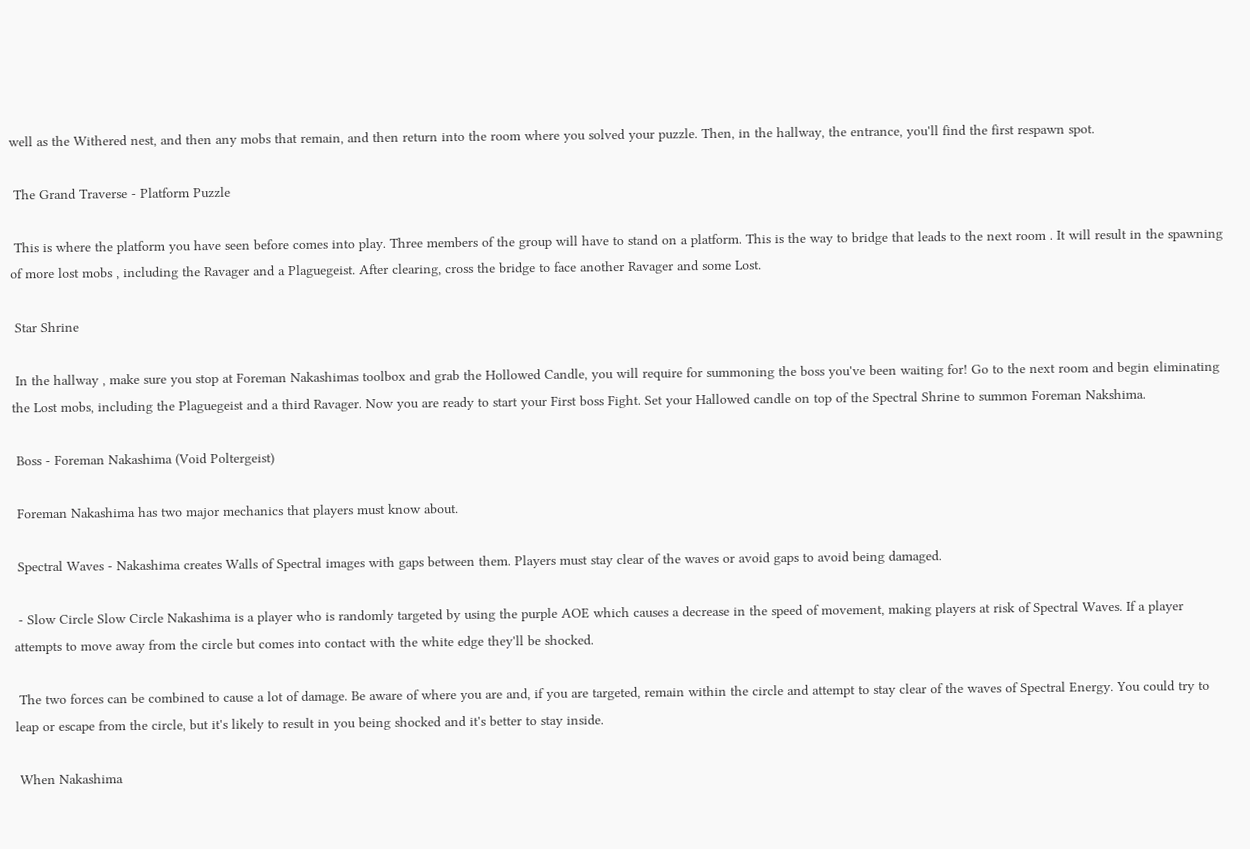well as the Withered nest, and then any mobs that remain, and then return into the room where you solved your puzzle. Then, in the hallway, the entrance, you'll find the first respawn spot.

 The Grand Traverse - Platform Puzzle

 This is where the platform you have seen before comes into play. Three members of the group will have to stand on a platform. This is the way to bridge that leads to the next room . It will result in the spawning of more lost mobs , including the Ravager and a Plaguegeist. After clearing, cross the bridge to face another Ravager and some Lost.

 Star Shrine

 In the hallway , make sure you stop at Foreman Nakashimas toolbox and grab the Hollowed Candle, you will require for summoning the boss you've been waiting for! Go to the next room and begin eliminating the Lost mobs, including the Plaguegeist and a third Ravager. Now you are ready to start your First boss Fight. Set your Hallowed candle on top of the Spectral Shrine to summon Foreman Nakshima.

 Boss - Foreman Nakashima (Void Poltergeist)

 Foreman Nakashima has two major mechanics that players must know about.

 Spectral Waves - Nakashima creates Walls of Spectral images with gaps between them. Players must stay clear of the waves or avoid gaps to avoid being damaged.

 - Slow Circle Slow Circle Nakashima is a player who is randomly targeted by using the purple AOE which causes a decrease in the speed of movement, making players at risk of Spectral Waves. If a player attempts to move away from the circle but comes into contact with the white edge they'll be shocked.

 The two forces can be combined to cause a lot of damage. Be aware of where you are and, if you are targeted, remain within the circle and attempt to stay clear of the waves of Spectral Energy. You could try to leap or escape from the circle, but it's likely to result in you being shocked and it's better to stay inside.

 When Nakashima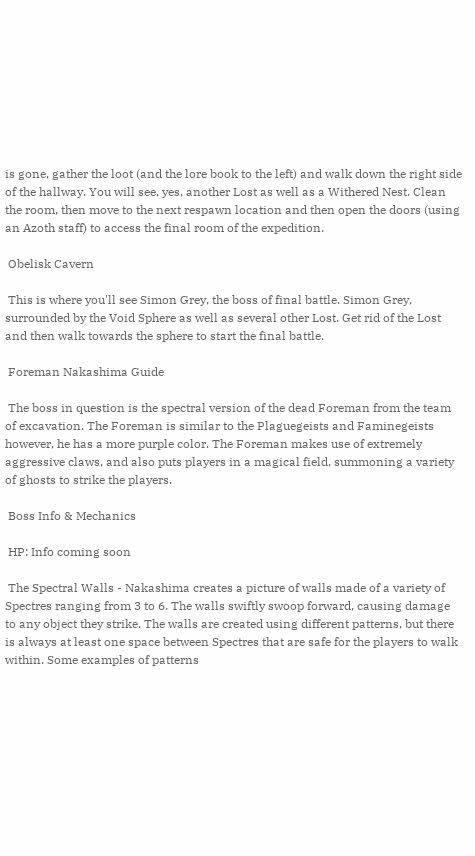is gone, gather the loot (and the lore book to the left) and walk down the right side of the hallway. You will see, yes, another Lost as well as a Withered Nest. Clean the room, then move to the next respawn location and then open the doors (using an Azoth staff) to access the final room of the expedition.

 Obelisk Cavern

 This is where you'll see Simon Grey, the boss of final battle. Simon Grey, surrounded by the Void Sphere as well as several other Lost. Get rid of the Lost and then walk towards the sphere to start the final battle.

 Foreman Nakashima Guide

 The boss in question is the spectral version of the dead Foreman from the team of excavation. The Foreman is similar to the Plaguegeists and Faminegeists however, he has a more purple color. The Foreman makes use of extremely aggressive claws, and also puts players in a magical field, summoning a variety of ghosts to strike the players.

 Boss Info & Mechanics

 HP: Info coming soon

 The Spectral Walls - Nakashima creates a picture of walls made of a variety of Spectres ranging from 3 to 6. The walls swiftly swoop forward, causing damage to any object they strike. The walls are created using different patterns, but there is always at least one space between Spectres that are safe for the players to walk within. Some examples of patterns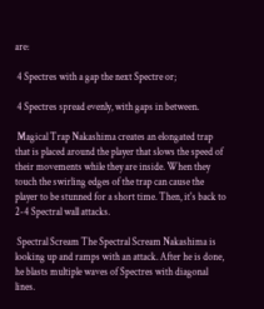are:

 4 Spectres with a gap the next Spectre or;

 4 Spectres spread evenly, with gaps in between.

 Magical Trap Nakashima creates an elongated trap that is placed around the player that slows the speed of their movements while they are inside. When they touch the swirling edges of the trap can cause the player to be stunned for a short time. Then, it's back to 2-4 Spectral wall attacks.

 Spectral Scream The Spectral Scream Nakashima is looking up and ramps with an attack. After he is done, he blasts multiple waves of Spectres with diagonal lines.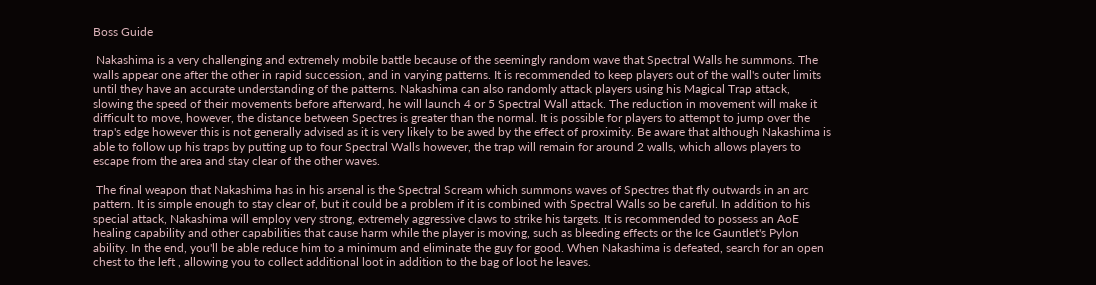Boss Guide

 Nakashima is a very challenging and extremely mobile battle because of the seemingly random wave that Spectral Walls he summons. The walls appear one after the other in rapid succession, and in varying patterns. It is recommended to keep players out of the wall's outer limits until they have an accurate understanding of the patterns. Nakashima can also randomly attack players using his Magical Trap attack, slowing the speed of their movements before afterward, he will launch 4 or 5 Spectral Wall attack. The reduction in movement will make it difficult to move, however, the distance between Spectres is greater than the normal. It is possible for players to attempt to jump over the trap's edge however this is not generally advised as it is very likely to be awed by the effect of proximity. Be aware that although Nakashima is able to follow up his traps by putting up to four Spectral Walls however, the trap will remain for around 2 walls, which allows players to escape from the area and stay clear of the other waves.

 The final weapon that Nakashima has in his arsenal is the Spectral Scream which summons waves of Spectres that fly outwards in an arc pattern. It is simple enough to stay clear of, but it could be a problem if it is combined with Spectral Walls so be careful. In addition to his special attack, Nakashima will employ very strong, extremely aggressive claws to strike his targets. It is recommended to possess an AoE healing capability and other capabilities that cause harm while the player is moving, such as bleeding effects or the Ice Gauntlet's Pylon ability. In the end, you'll be able reduce him to a minimum and eliminate the guy for good. When Nakashima is defeated, search for an open chest to the left , allowing you to collect additional loot in addition to the bag of loot he leaves.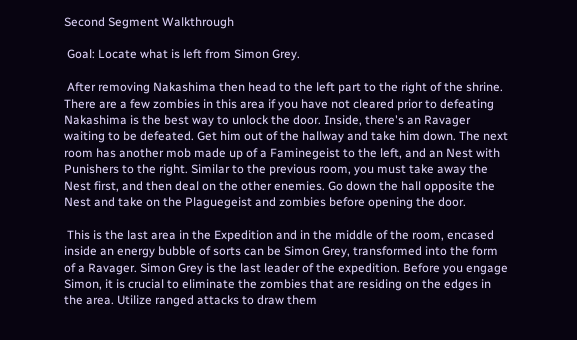Second Segment Walkthrough

 Goal: Locate what is left from Simon Grey.

 After removing Nakashima then head to the left part to the right of the shrine. There are a few zombies in this area if you have not cleared prior to defeating Nakashima is the best way to unlock the door. Inside, there's an Ravager waiting to be defeated. Get him out of the hallway and take him down. The next room has another mob made up of a Faminegeist to the left, and an Nest with Punishers to the right. Similar to the previous room, you must take away the Nest first, and then deal on the other enemies. Go down the hall opposite the Nest and take on the Plaguegeist and zombies before opening the door.

 This is the last area in the Expedition and in the middle of the room, encased inside an energy bubble of sorts can be Simon Grey, transformed into the form of a Ravager. Simon Grey is the last leader of the expedition. Before you engage Simon, it is crucial to eliminate the zombies that are residing on the edges in the area. Utilize ranged attacks to draw them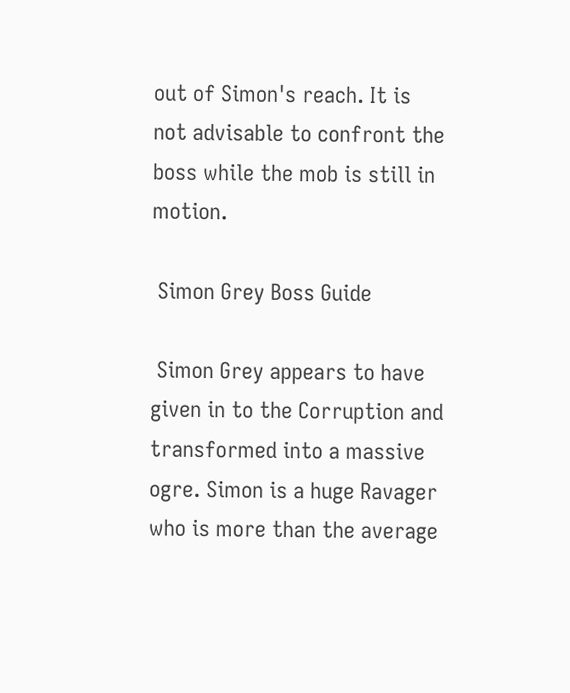out of Simon's reach. It is not advisable to confront the boss while the mob is still in motion.

 Simon Grey Boss Guide

 Simon Grey appears to have given in to the Corruption and transformed into a massive ogre. Simon is a huge Ravager who is more than the average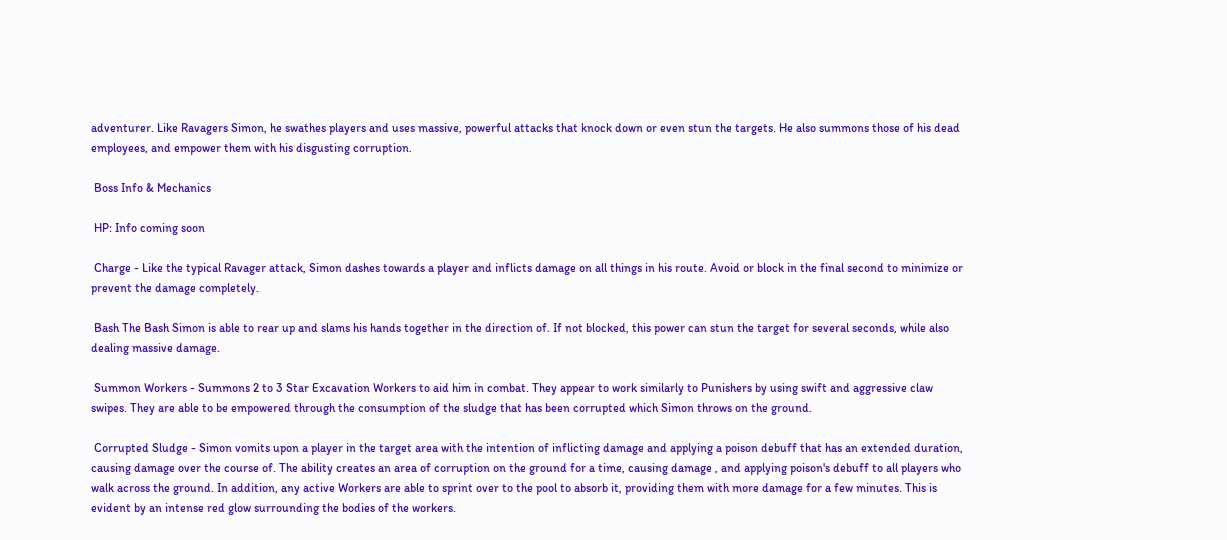adventurer. Like Ravagers Simon, he swathes players and uses massive, powerful attacks that knock down or even stun the targets. He also summons those of his dead employees, and empower them with his disgusting corruption.

 Boss Info & Mechanics

 HP: Info coming soon

 Charge - Like the typical Ravager attack, Simon dashes towards a player and inflicts damage on all things in his route. Avoid or block in the final second to minimize or prevent the damage completely.

 Bash The Bash Simon is able to rear up and slams his hands together in the direction of. If not blocked, this power can stun the target for several seconds, while also dealing massive damage.

 Summon Workers - Summons 2 to 3 Star Excavation Workers to aid him in combat. They appear to work similarly to Punishers by using swift and aggressive claw swipes. They are able to be empowered through the consumption of the sludge that has been corrupted which Simon throws on the ground.

 Corrupted Sludge - Simon vomits upon a player in the target area with the intention of inflicting damage and applying a poison debuff that has an extended duration, causing damage over the course of. The ability creates an area of corruption on the ground for a time, causing damage , and applying poison's debuff to all players who walk across the ground. In addition, any active Workers are able to sprint over to the pool to absorb it, providing them with more damage for a few minutes. This is evident by an intense red glow surrounding the bodies of the workers.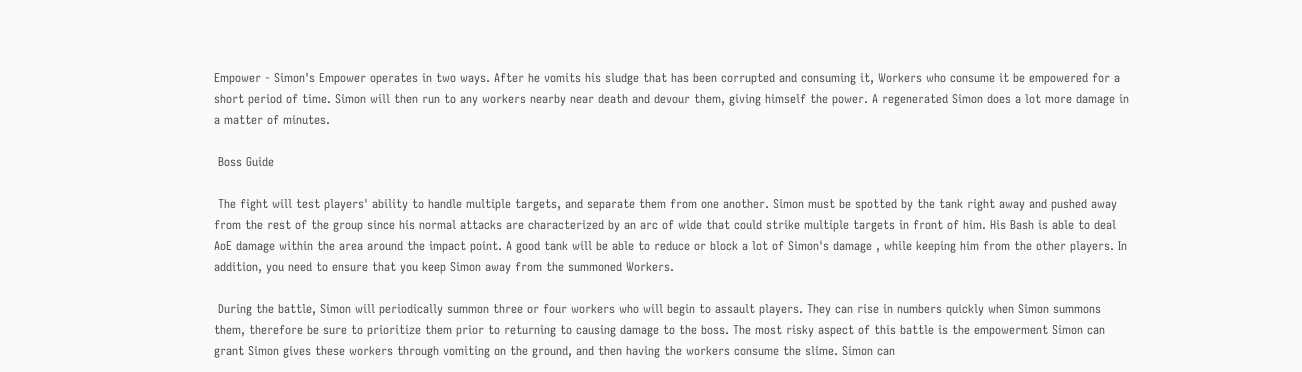Empower - Simon's Empower operates in two ways. After he vomits his sludge that has been corrupted and consuming it, Workers who consume it be empowered for a short period of time. Simon will then run to any workers nearby near death and devour them, giving himself the power. A regenerated Simon does a lot more damage in a matter of minutes.

 Boss Guide

 The fight will test players' ability to handle multiple targets, and separate them from one another. Simon must be spotted by the tank right away and pushed away from the rest of the group since his normal attacks are characterized by an arc of wide that could strike multiple targets in front of him. His Bash is able to deal AoE damage within the area around the impact point. A good tank will be able to reduce or block a lot of Simon's damage , while keeping him from the other players. In addition, you need to ensure that you keep Simon away from the summoned Workers.

 During the battle, Simon will periodically summon three or four workers who will begin to assault players. They can rise in numbers quickly when Simon summons them, therefore be sure to prioritize them prior to returning to causing damage to the boss. The most risky aspect of this battle is the empowerment Simon can grant Simon gives these workers through vomiting on the ground, and then having the workers consume the slime. Simon can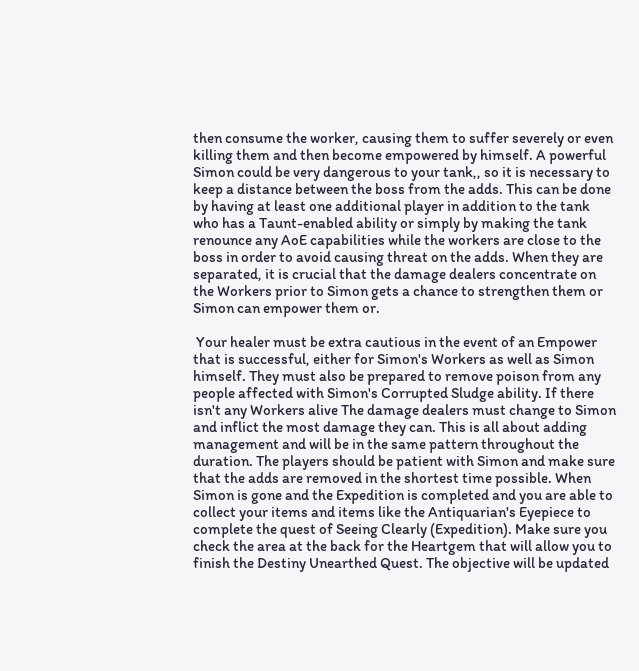then consume the worker, causing them to suffer severely or even killing them and then become empowered by himself. A powerful Simon could be very dangerous to your tank,, so it is necessary to keep a distance between the boss from the adds. This can be done by having at least one additional player in addition to the tank who has a Taunt-enabled ability or simply by making the tank renounce any AoE capabilities while the workers are close to the boss in order to avoid causing threat on the adds. When they are separated, it is crucial that the damage dealers concentrate on the Workers prior to Simon gets a chance to strengthen them or Simon can empower them or.

 Your healer must be extra cautious in the event of an Empower that is successful, either for Simon's Workers as well as Simon himself. They must also be prepared to remove poison from any people affected with Simon's Corrupted Sludge ability. If there isn't any Workers alive The damage dealers must change to Simon and inflict the most damage they can. This is all about adding management and will be in the same pattern throughout the duration. The players should be patient with Simon and make sure that the adds are removed in the shortest time possible. When Simon is gone and the Expedition is completed and you are able to collect your items and items like the Antiquarian's Eyepiece to complete the quest of Seeing Clearly (Expedition). Make sure you check the area at the back for the Heartgem that will allow you to finish the Destiny Unearthed Quest. The objective will be updated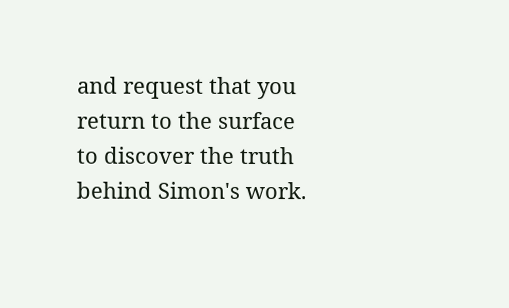and request that you return to the surface to discover the truth behind Simon's work.